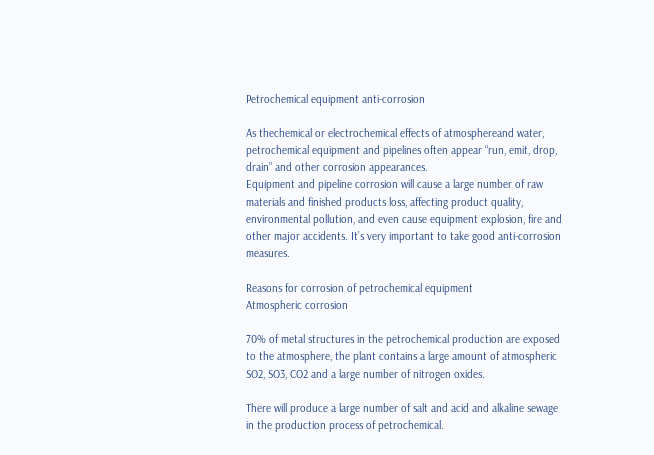Petrochemical equipment anti-corrosion

As thechemical or electrochemical effects of atmosphereand water, petrochemical equipment and pipelines often appear “run, emit, drop, drain” and other corrosion appearances.
Equipment and pipeline corrosion will cause a large number of raw materials and finished products loss, affecting product quality, environmental pollution, and even cause equipment explosion, fire and other major accidents. It’s very important to take good anti-corrosion measures.

Reasons for corrosion of petrochemical equipment
Atmospheric corrosion

70% of metal structures in the petrochemical production are exposed to the atmosphere, the plant contains a large amount of atmospheric SO2, SO3, CO2 and a large number of nitrogen oxides.

There will produce a large number of salt and acid and alkaline sewage in the production process of petrochemical.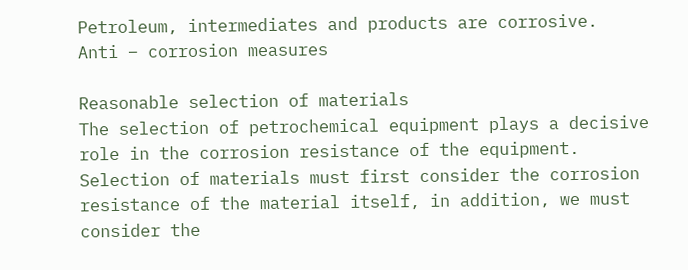Petroleum, intermediates and products are corrosive.
Anti – corrosion measures

Reasonable selection of materials
The selection of petrochemical equipment plays a decisive role in the corrosion resistance of the equipment.
Selection of materials must first consider the corrosion resistance of the material itself, in addition, we must consider the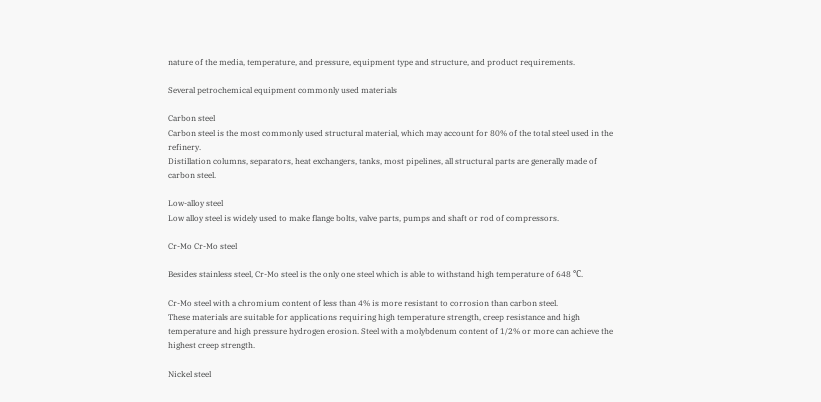nature of the media, temperature, and pressure, equipment type and structure, and product requirements.

Several petrochemical equipment commonly used materials

Carbon steel
Carbon steel is the most commonly used structural material, which may account for 80% of the total steel used in the refinery.
Distillation columns, separators, heat exchangers, tanks, most pipelines, all structural parts are generally made of carbon steel.

Low-alloy steel
Low alloy steel is widely used to make flange bolts, valve parts, pumps and shaft or rod of compressors.

Cr-Mo Cr-Mo steel

Besides stainless steel, Cr-Mo steel is the only one steel which is able to withstand high temperature of 648 ℃.

Cr-Mo steel with a chromium content of less than 4% is more resistant to corrosion than carbon steel.
These materials are suitable for applications requiring high temperature strength, creep resistance and high temperature and high pressure hydrogen erosion. Steel with a molybdenum content of 1/2% or more can achieve the highest creep strength.

Nickel steel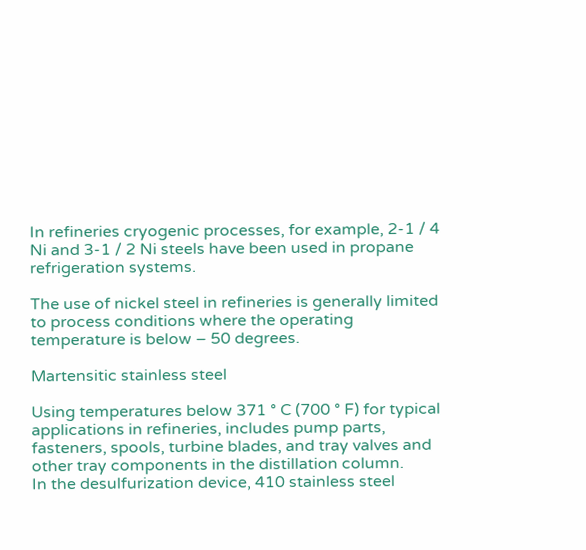In refineries cryogenic processes, for example, 2-1 / 4 Ni and 3-1 / 2 Ni steels have been used in propane refrigeration systems.

The use of nickel steel in refineries is generally limited to process conditions where the operating temperature is below – 50 degrees.

Martensitic stainless steel

Using temperatures below 371 ° C (700 ° F) for typical applications in refineries, includes pump parts, fasteners, spools, turbine blades, and tray valves and other tray components in the distillation column.
In the desulfurization device, 410 stainless steel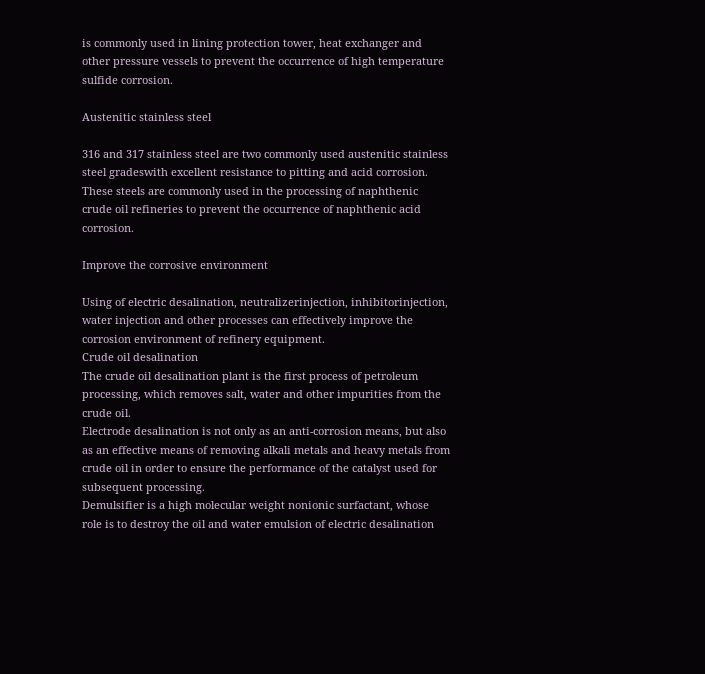is commonly used in lining protection tower, heat exchanger and other pressure vessels to prevent the occurrence of high temperature sulfide corrosion.

Austenitic stainless steel

316 and 317 stainless steel are two commonly used austenitic stainless steel gradeswith excellent resistance to pitting and acid corrosion.
These steels are commonly used in the processing of naphthenic crude oil refineries to prevent the occurrence of naphthenic acid corrosion.

Improve the corrosive environment

Using of electric desalination, neutralizerinjection, inhibitorinjection, water injection and other processes can effectively improve the corrosion environment of refinery equipment.
Crude oil desalination
The crude oil desalination plant is the first process of petroleum processing, which removes salt, water and other impurities from the crude oil.
Electrode desalination is not only as an anti-corrosion means, but also as an effective means of removing alkali metals and heavy metals from crude oil in order to ensure the performance of the catalyst used for subsequent processing.
Demulsifier is a high molecular weight nonionic surfactant, whose role is to destroy the oil and water emulsion of electric desalination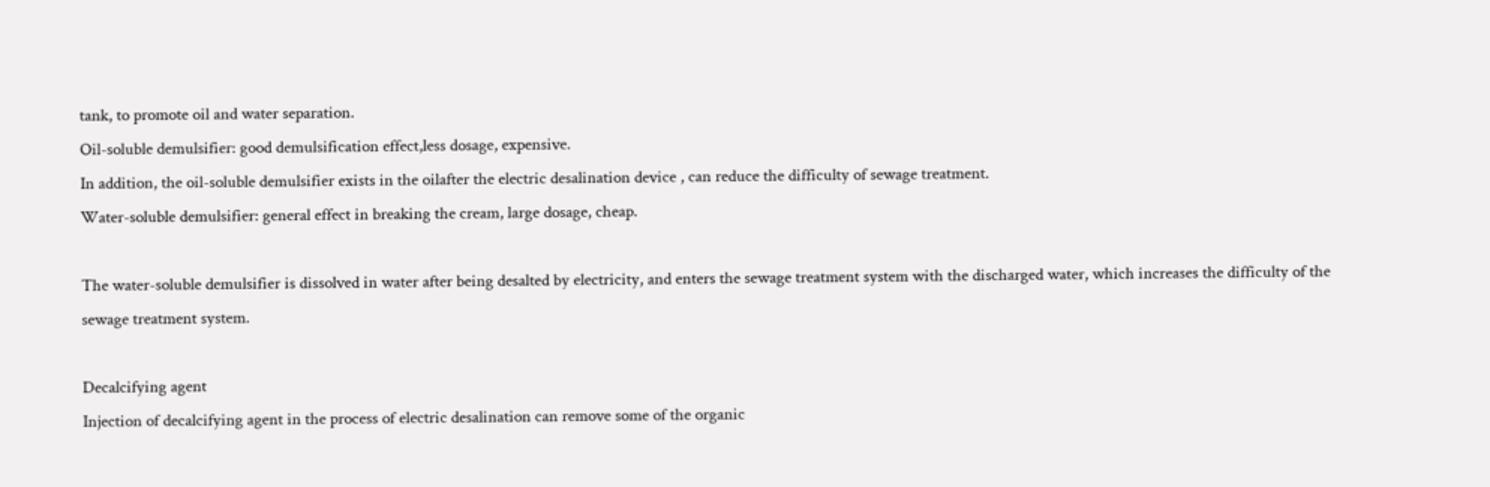tank, to promote oil and water separation.
Oil-soluble demulsifier: good demulsification effect,less dosage, expensive.
In addition, the oil-soluble demulsifier exists in the oilafter the electric desalination device , can reduce the difficulty of sewage treatment.
Water-soluble demulsifier: general effect in breaking the cream, large dosage, cheap.

The water-soluble demulsifier is dissolved in water after being desalted by electricity, and enters the sewage treatment system with the discharged water, which increases the difficulty of the sewage treatment system.

Decalcifying agent
Injection of decalcifying agent in the process of electric desalination can remove some of the organic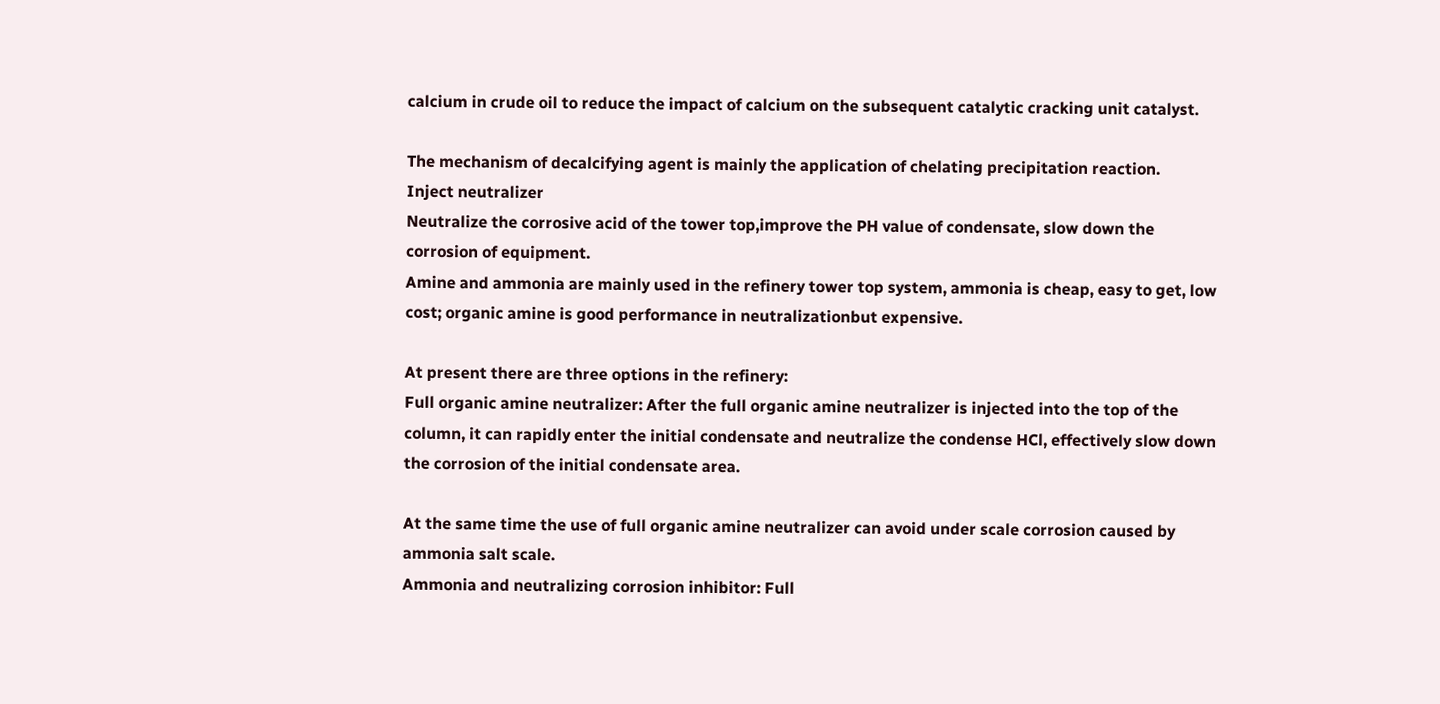calcium in crude oil to reduce the impact of calcium on the subsequent catalytic cracking unit catalyst.

The mechanism of decalcifying agent is mainly the application of chelating precipitation reaction.
Inject neutralizer
Neutralize the corrosive acid of the tower top,improve the PH value of condensate, slow down the corrosion of equipment.
Amine and ammonia are mainly used in the refinery tower top system, ammonia is cheap, easy to get, low cost; organic amine is good performance in neutralizationbut expensive.

At present there are three options in the refinery:
Full organic amine neutralizer: After the full organic amine neutralizer is injected into the top of the column, it can rapidly enter the initial condensate and neutralize the condense HCl, effectively slow down the corrosion of the initial condensate area.

At the same time the use of full organic amine neutralizer can avoid under scale corrosion caused by ammonia salt scale.
Ammonia and neutralizing corrosion inhibitor: Full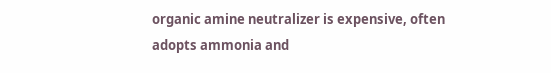organic amine neutralizer is expensive, often adopts ammonia and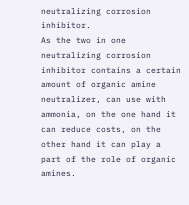neutralizing corrosion inhibitor.
As the two in one neutralizing corrosion inhibitor contains a certain amount of organic amine neutralizer, can use with ammonia, on the one hand it can reduce costs, on the other hand it can play a part of the role of organic amines.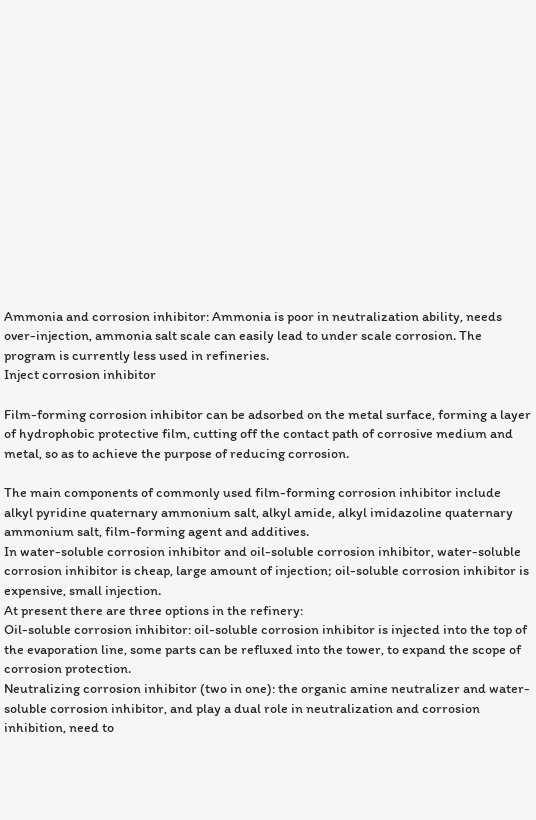Ammonia and corrosion inhibitor: Ammonia is poor in neutralization ability, needs over-injection, ammonia salt scale can easily lead to under scale corrosion. The program is currently less used in refineries.
Inject corrosion inhibitor

Film-forming corrosion inhibitor can be adsorbed on the metal surface, forming a layer of hydrophobic protective film, cutting off the contact path of corrosive medium and metal, so as to achieve the purpose of reducing corrosion.

The main components of commonly used film-forming corrosion inhibitor include alkyl pyridine quaternary ammonium salt, alkyl amide, alkyl imidazoline quaternary ammonium salt, film-forming agent and additives.
In water-soluble corrosion inhibitor and oil-soluble corrosion inhibitor, water-soluble corrosion inhibitor is cheap, large amount of injection; oil-soluble corrosion inhibitor is expensive, small injection.
At present there are three options in the refinery:
Oil-soluble corrosion inhibitor: oil-soluble corrosion inhibitor is injected into the top of the evaporation line, some parts can be refluxed into the tower, to expand the scope of corrosion protection.
Neutralizing corrosion inhibitor (two in one): the organic amine neutralizer and water-soluble corrosion inhibitor, and play a dual role in neutralization and corrosion inhibition, need to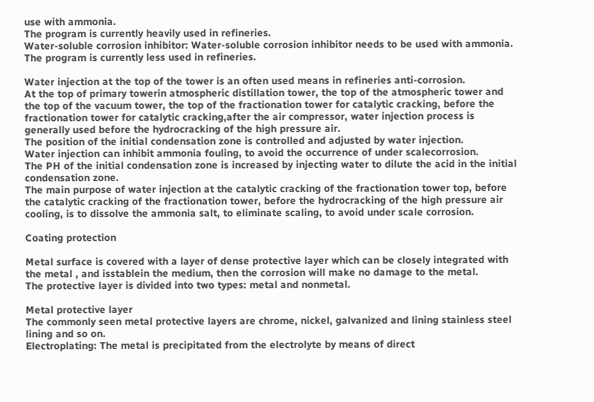use with ammonia.
The program is currently heavily used in refineries.
Water-soluble corrosion inhibitor: Water-soluble corrosion inhibitor needs to be used with ammonia.
The program is currently less used in refineries.

Water injection at the top of the tower is an often used means in refineries anti-corrosion.
At the top of primary towerin atmospheric distillation tower, the top of the atmospheric tower and the top of the vacuum tower, the top of the fractionation tower for catalytic cracking, before the fractionation tower for catalytic cracking,after the air compressor, water injection process is generally used before the hydrocracking of the high pressure air.
The position of the initial condensation zone is controlled and adjusted by water injection.
Water injection can inhibit ammonia fouling, to avoid the occurrence of under scalecorrosion.
The PH of the initial condensation zone is increased by injecting water to dilute the acid in the initial condensation zone.
The main purpose of water injection at the catalytic cracking of the fractionation tower top, before the catalytic cracking of the fractionation tower, before the hydrocracking of the high pressure air cooling, is to dissolve the ammonia salt, to eliminate scaling, to avoid under scale corrosion.

Coating protection

Metal surface is covered with a layer of dense protective layer which can be closely integrated with the metal , and isstablein the medium, then the corrosion will make no damage to the metal.
The protective layer is divided into two types: metal and nonmetal.

Metal protective layer
The commonly seen metal protective layers are chrome, nickel, galvanized and lining stainless steel lining and so on.
Electroplating: The metal is precipitated from the electrolyte by means of direct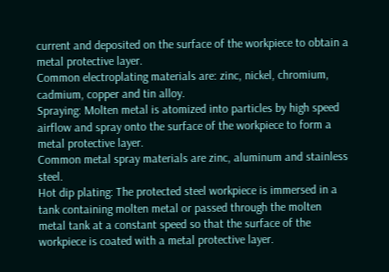current and deposited on the surface of the workpiece to obtain a metal protective layer.
Common electroplating materials are: zinc, nickel, chromium, cadmium, copper and tin alloy.
Spraying: Molten metal is atomized into particles by high speed airflow and spray onto the surface of the workpiece to form a metal protective layer.
Common metal spray materials are zinc, aluminum and stainless steel.
Hot dip plating: The protected steel workpiece is immersed in a tank containing molten metal or passed through the molten metal tank at a constant speed so that the surface of the workpiece is coated with a metal protective layer.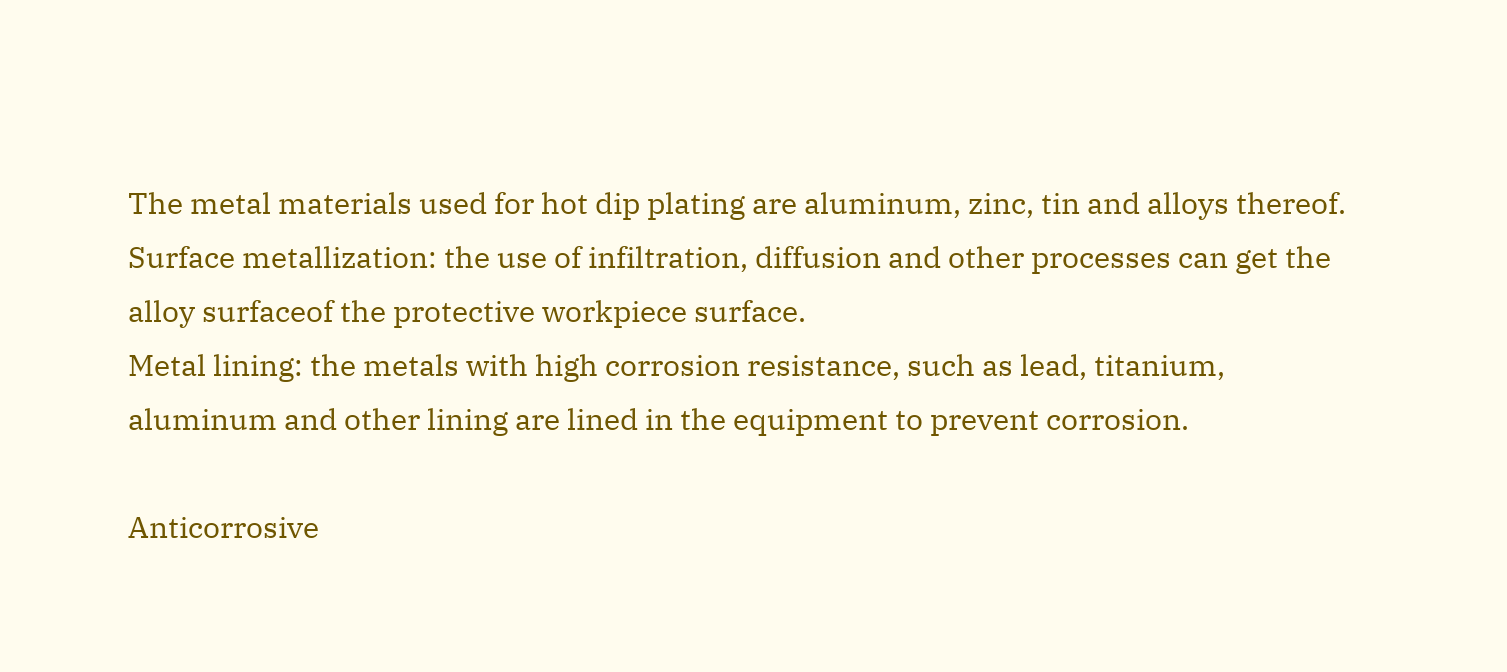The metal materials used for hot dip plating are aluminum, zinc, tin and alloys thereof.
Surface metallization: the use of infiltration, diffusion and other processes can get the alloy surfaceof the protective workpiece surface.
Metal lining: the metals with high corrosion resistance, such as lead, titanium, aluminum and other lining are lined in the equipment to prevent corrosion.

Anticorrosive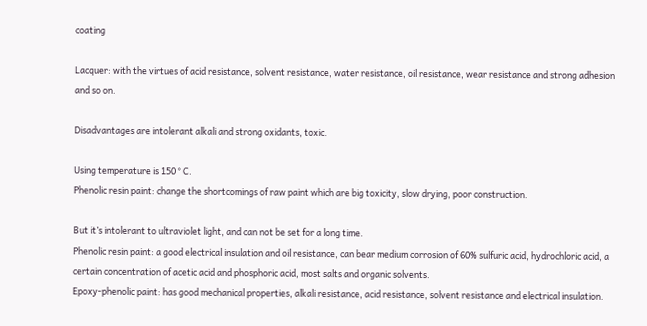coating

Lacquer: with the virtues of acid resistance, solvent resistance, water resistance, oil resistance, wear resistance and strong adhesion and so on.

Disadvantages are intolerant alkali and strong oxidants, toxic.

Using temperature is 150 ° C.
Phenolic resin paint: change the shortcomings of raw paint which are big toxicity, slow drying, poor construction.

But it’s intolerant to ultraviolet light, and can not be set for a long time.
Phenolic resin paint: a good electrical insulation and oil resistance, can bear medium corrosion of 60% sulfuric acid, hydrochloric acid, a certain concentration of acetic acid and phosphoric acid, most salts and organic solvents.
Epoxy-phenolic paint: has good mechanical properties, alkali resistance, acid resistance, solvent resistance and electrical insulation.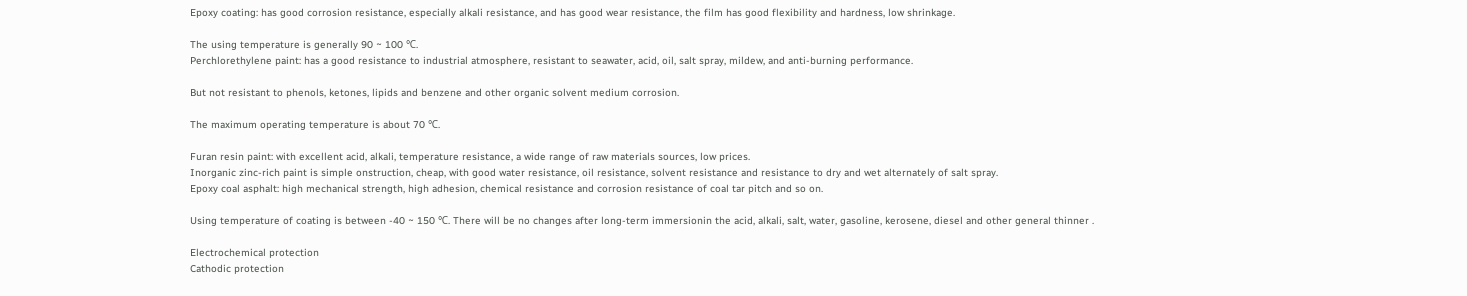Epoxy coating: has good corrosion resistance, especially alkali resistance, and has good wear resistance, the film has good flexibility and hardness, low shrinkage.

The using temperature is generally 90 ~ 100 ℃.
Perchlorethylene paint: has a good resistance to industrial atmosphere, resistant to seawater, acid, oil, salt spray, mildew, and anti-burning performance.

But not resistant to phenols, ketones, lipids and benzene and other organic solvent medium corrosion.

The maximum operating temperature is about 70 ℃.

Furan resin paint: with excellent acid, alkali, temperature resistance, a wide range of raw materials sources, low prices.
Inorganic zinc-rich paint is simple onstruction, cheap, with good water resistance, oil resistance, solvent resistance and resistance to dry and wet alternately of salt spray.
Epoxy coal asphalt: high mechanical strength, high adhesion, chemical resistance and corrosion resistance of coal tar pitch and so on.

Using temperature of coating is between -40 ~ 150 ℃. There will be no changes after long-term immersionin the acid, alkali, salt, water, gasoline, kerosene, diesel and other general thinner .

Electrochemical protection
Cathodic protection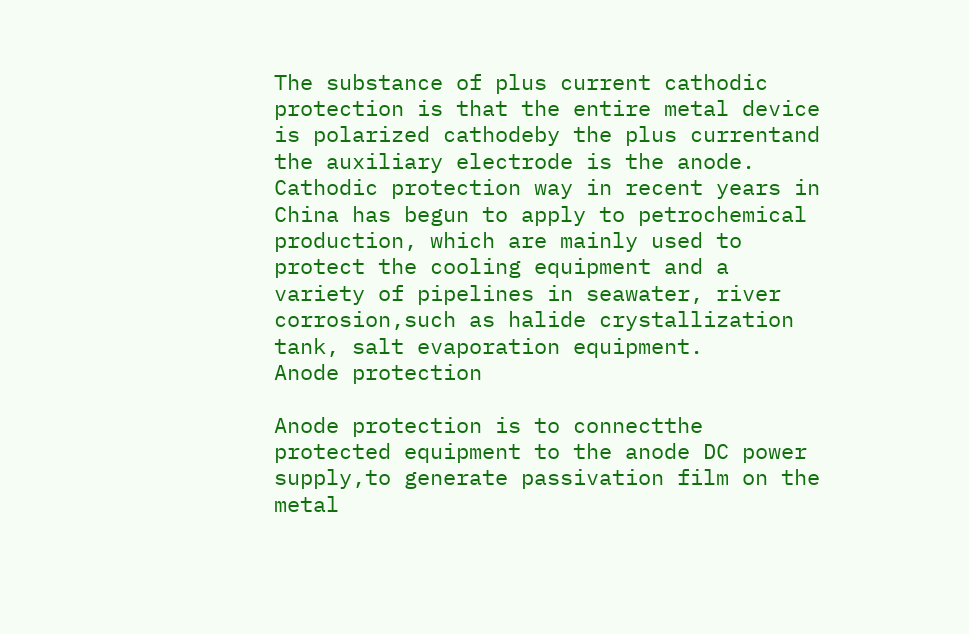The substance of plus current cathodic protection is that the entire metal device is polarized cathodeby the plus currentand the auxiliary electrode is the anode.
Cathodic protection way in recent years in China has begun to apply to petrochemical production, which are mainly used to protect the cooling equipment and a variety of pipelines in seawater, river corrosion,such as halide crystallization tank, salt evaporation equipment.
Anode protection

Anode protection is to connectthe protected equipment to the anode DC power supply,to generate passivation film on the metal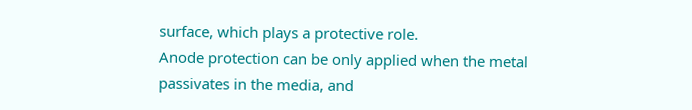surface, which plays a protective role.
Anode protection can be only applied when the metal passivates in the media, and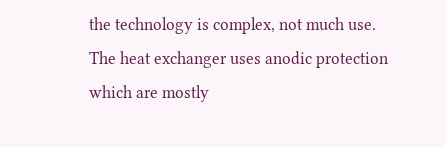the technology is complex, not much use.
The heat exchanger uses anodic protection which are mostly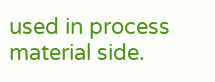used in process material side.